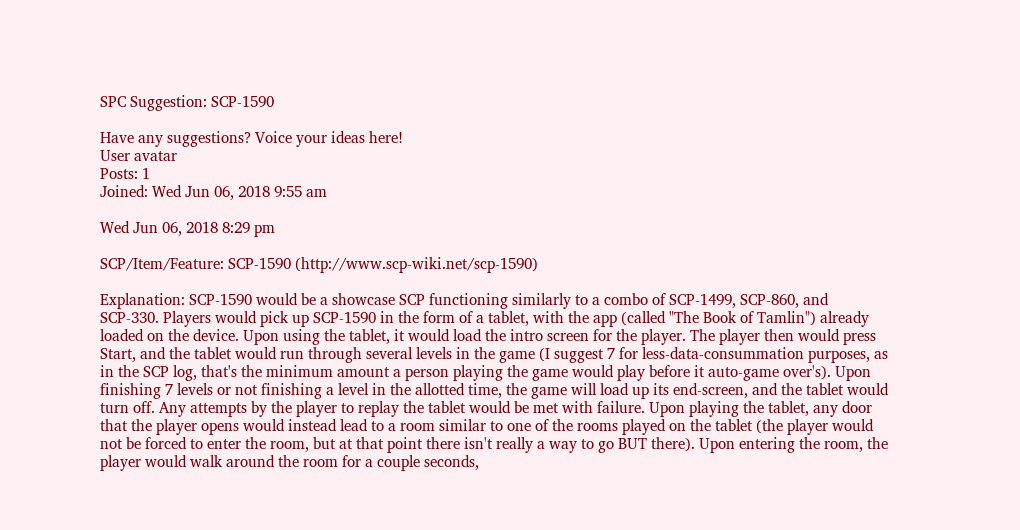SPC Suggestion: SCP-1590

Have any suggestions? Voice your ideas here!
User avatar
Posts: 1
Joined: Wed Jun 06, 2018 9:55 am

Wed Jun 06, 2018 8:29 pm

SCP/Item/Feature: SCP-1590 (http://www.scp-wiki.net/scp-1590)

Explanation: SCP-1590 would be a showcase SCP functioning similarly to a combo of SCP-1499, SCP-860, and SCP-330. Players would pick up SCP-1590 in the form of a tablet, with the app (called "The Book of Tamlin") already loaded on the device. Upon using the tablet, it would load the intro screen for the player. The player then would press Start, and the tablet would run through several levels in the game (I suggest 7 for less-data-consummation purposes, as in the SCP log, that's the minimum amount a person playing the game would play before it auto-game over's). Upon finishing 7 levels or not finishing a level in the allotted time, the game will load up its end-screen, and the tablet would turn off. Any attempts by the player to replay the tablet would be met with failure. Upon playing the tablet, any door that the player opens would instead lead to a room similar to one of the rooms played on the tablet (the player would not be forced to enter the room, but at that point there isn't really a way to go BUT there). Upon entering the room, the player would walk around the room for a couple seconds,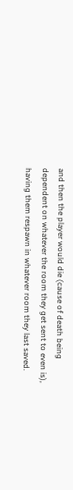and then the player would die (cause of death being dependent on whatever the room they get sent to even is), having them respawn in whatever room they last saved.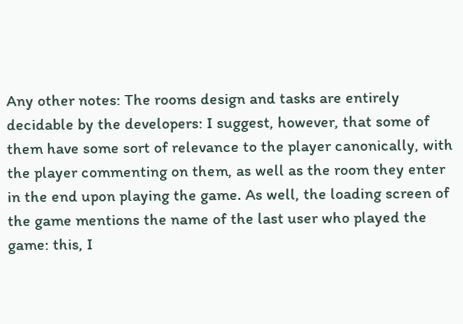Any other notes: The rooms design and tasks are entirely decidable by the developers: I suggest, however, that some of them have some sort of relevance to the player canonically, with the player commenting on them, as well as the room they enter in the end upon playing the game. As well, the loading screen of the game mentions the name of the last user who played the game: this, I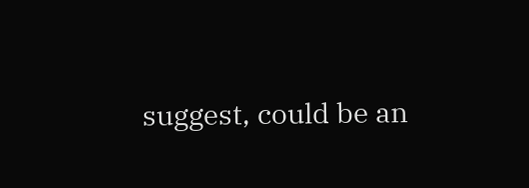suggest, could be an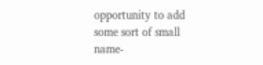opportunity to add some sort of small name-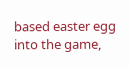based easter egg into the game,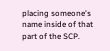placing someone's name inside of that part of the SCP.